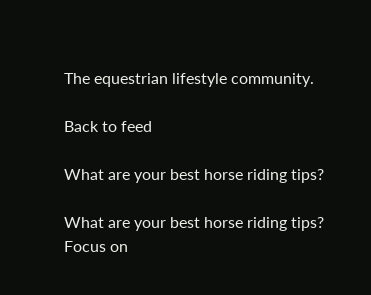The equestrian lifestyle community.

Back to feed

What are your best horse riding tips?

What are your best horse riding tips?
Focus on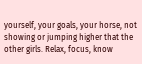yourself, your goals, your horse, not showing or jumping higher that the other girls. Relax, focus, know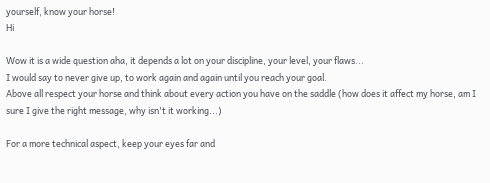yourself, know your horse!
Hi

Wow it is a wide question aha, it depends a lot on your discipline, your level, your flaws...
I would say to never give up, to work again and again until you reach your goal.
Above all respect your horse and think about every action you have on the saddle (how does it affect my horse, am I sure I give the right message, why isn't it working...)

For a more technical aspect, keep your eyes far and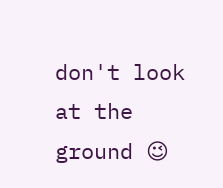don't look at the ground 😉